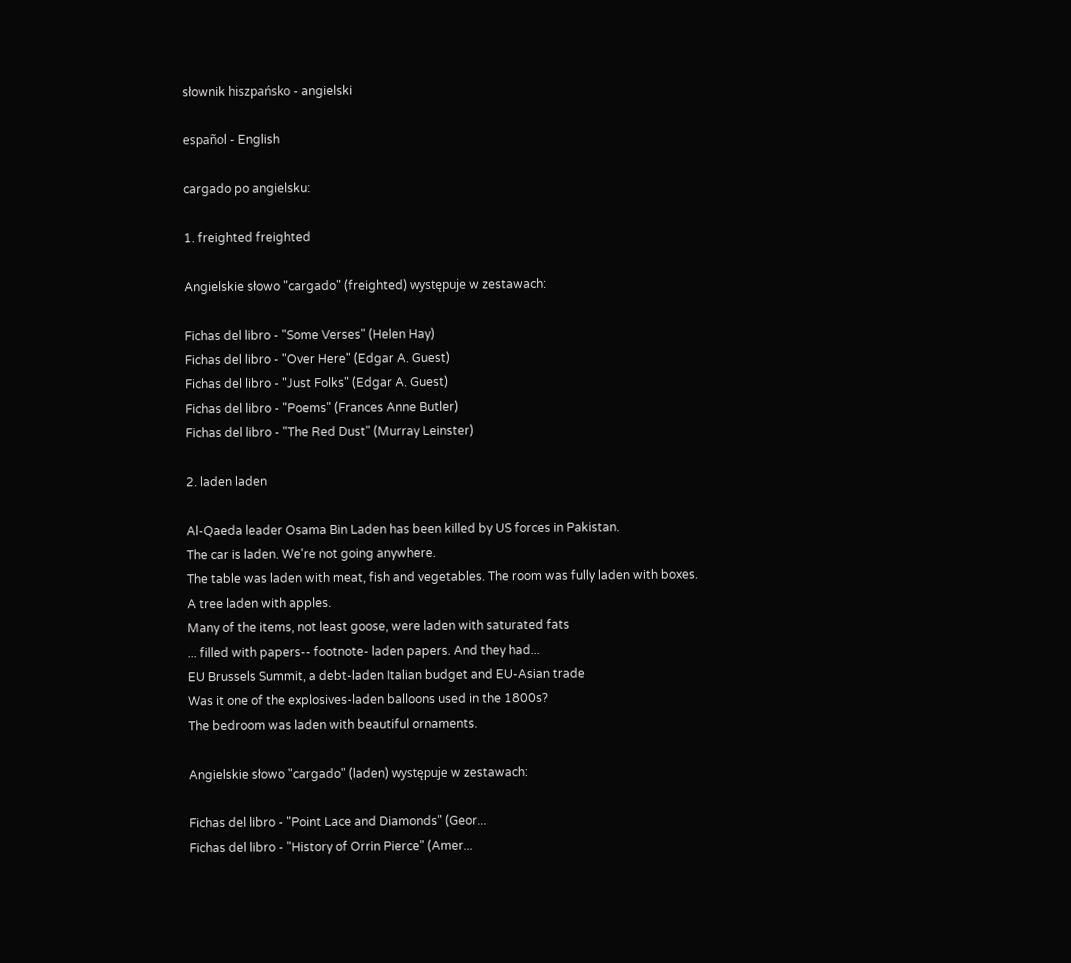słownik hiszpańsko - angielski

español - English

cargado po angielsku:

1. freighted freighted

Angielskie słowo "cargado" (freighted) występuje w zestawach:

Fichas del libro - "Some Verses" (Helen Hay)
Fichas del libro - "Over Here" (Edgar A. Guest)
Fichas del libro - "Just Folks" (Edgar A. Guest)
Fichas del libro - "Poems" (Frances Anne Butler)
Fichas del libro - "The Red Dust" (Murray Leinster)

2. laden laden

Al-Qaeda leader Osama Bin Laden has been killed by US forces in Pakistan.
The car is laden. We're not going anywhere.
The table was laden with meat, fish and vegetables. The room was fully laden with boxes.
A tree laden with apples.
Many of the items, not least goose, were laden with saturated fats
... filled with papers-- footnote- laden papers. And they had...
EU Brussels Summit, a debt-laden Italian budget and EU-Asian trade
Was it one of the explosives‐laden balloons used in the 1800s?
The bedroom was laden with beautiful ornaments.

Angielskie słowo "cargado" (laden) występuje w zestawach:

Fichas del libro - "Point Lace and Diamonds" (Geor...
Fichas del libro - "History of Orrin Pierce" (Amer...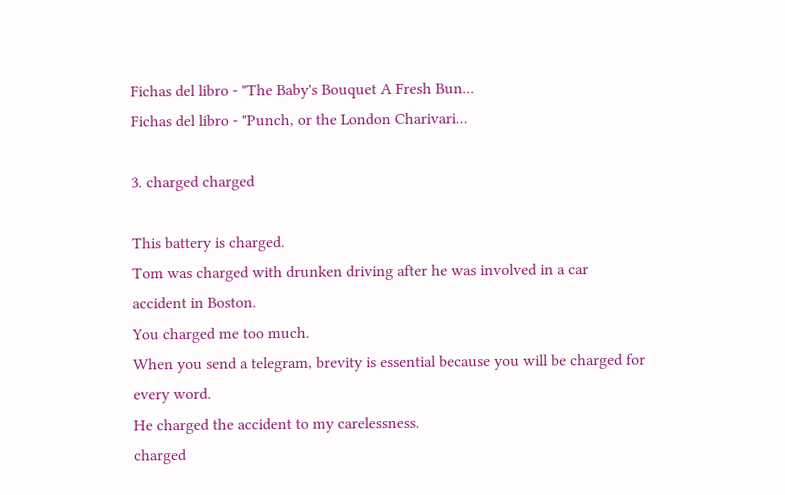Fichas del libro - "The Baby's Bouquet A Fresh Bun...
Fichas del libro - "Punch, or the London Charivari...

3. charged charged

This battery is charged.
Tom was charged with drunken driving after he was involved in a car accident in Boston.
You charged me too much.
When you send a telegram, brevity is essential because you will be charged for every word.
He charged the accident to my carelessness.
charged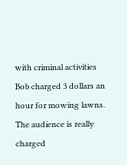with criminal activities
Bob charged 3 dollars an hour for mowing lawns.
The audience is really charged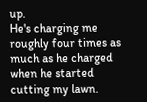up.
He's charging me roughly four times as much as he charged when he started cutting my lawn.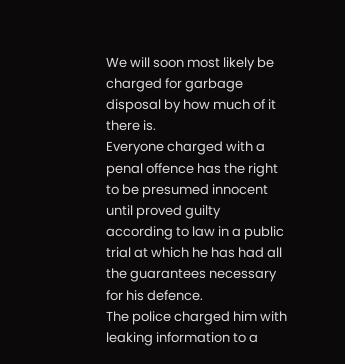We will soon most likely be charged for garbage disposal by how much of it there is.
Everyone charged with a penal offence has the right to be presumed innocent until proved guilty according to law in a public trial at which he has had all the guarantees necessary for his defence.
The police charged him with leaking information to a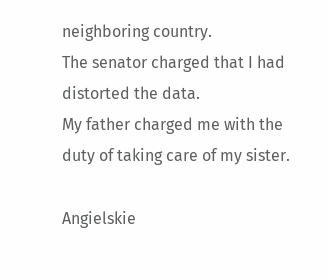neighboring country.
The senator charged that I had distorted the data.
My father charged me with the duty of taking care of my sister.

Angielskie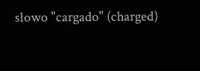słowo "cargado" (charged)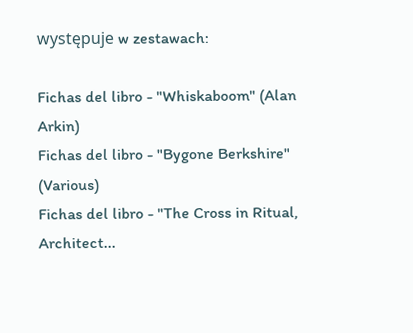występuje w zestawach:

Fichas del libro - "Whiskaboom" (Alan Arkin)
Fichas del libro - "Bygone Berkshire" (Various)
Fichas del libro - "The Cross in Ritual, Architect...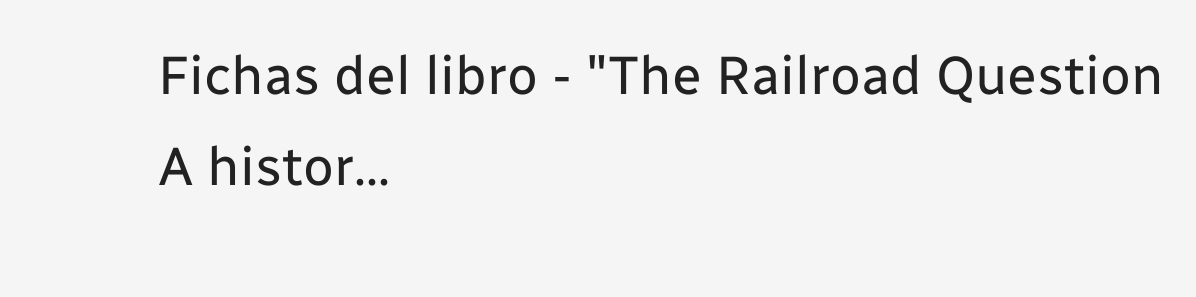Fichas del libro - "The Railroad Question A histor...